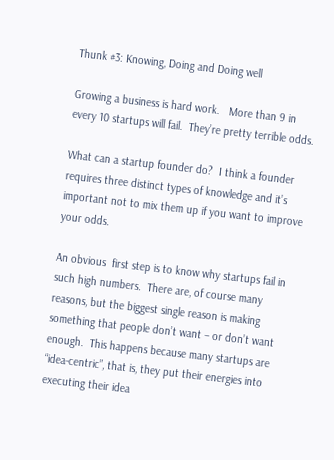Thunk #3: Knowing, Doing and Doing well

Growing a business is hard work.   More than 9 in every 10 startups will fail.  They’re pretty terrible odds.

What can a startup founder do?  I think a founder requires three distinct types of knowledge and it’s important not to mix them up if you want to improve your odds.

An obvious  first step is to know why startups fail in such high numbers.  There are, of course many reasons, but the biggest single reason is making something that people don’t want – or don’t want enough.  This happens because many startups are “idea-centric”, that is, they put their energies into executing their idea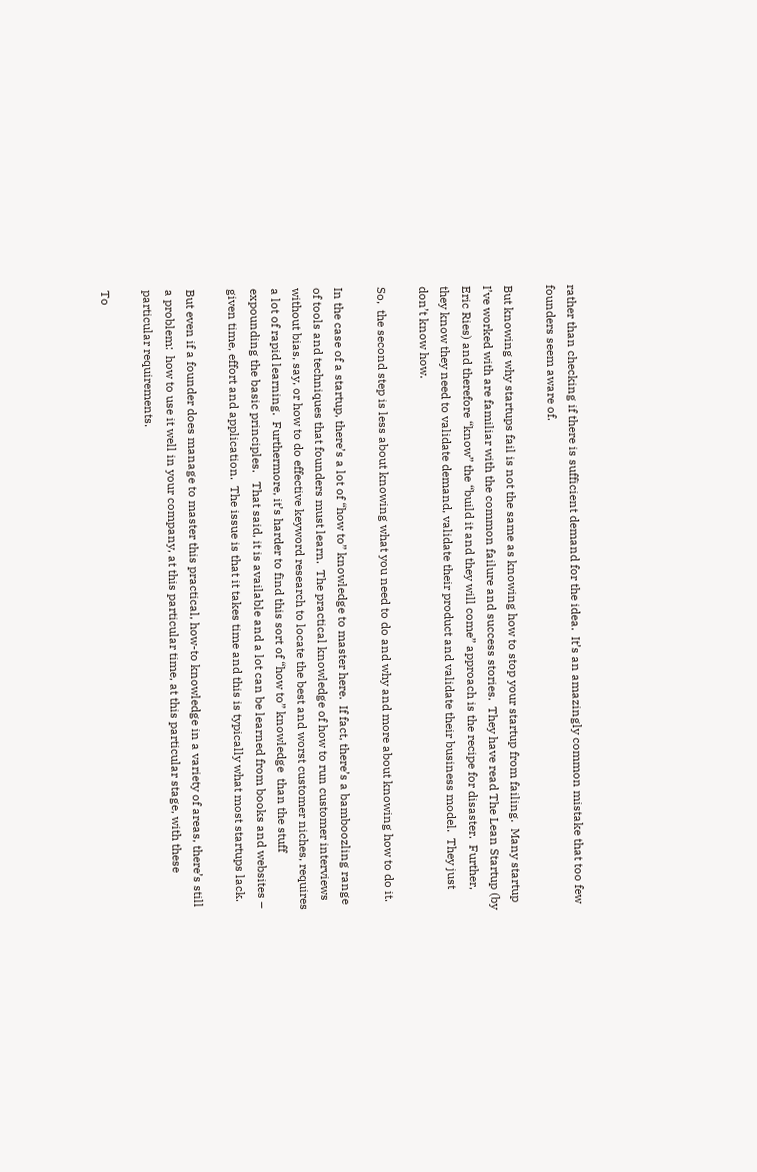rather than checking if there is sufficient demand for the idea.  It’s an amazingly common mistake that too few founders seem aware of.

But knowing why startups fail is not the same as knowing how to stop your startup from failing.  Many startup I’ve worked with are familiar with the common failure and success stories.  They have read The Lean Startup (by Eric Ries) and therefore “know” the “build it and they will come” approach is the recipe for disaster.  Further, they know they need to validate demand, validate their product and validate their business model.  They just don’t know how.

So,  the second step is less about knowing what you need to do and why and more about knowing how to do it.

In the case of a startup, there’s a lot of “how to” knowledge to master here.  If fact, there’s a bamboozling range of tools and techniques that founders must learn.  The practical knowledge of how to run customer interviews without bias, say, or how to do effective keyword research to locate the best and worst customer niches, requires a lot of rapid learning.  Furthermore, it’s harder to find this sort of “how to” knowledge  than the stuff expounding the basic principles.   That said, it is available and a lot can be learned from books and websites – given time, effort and application.  The issue is that it takes time and this is typically what most startups lack.

But even if a founder does manage to master this practical, how-to knowledge in a variety of areas, there’s still a problem:  how to use it well in your company, at this particular time, at this particular stage, with these particular requirements.

To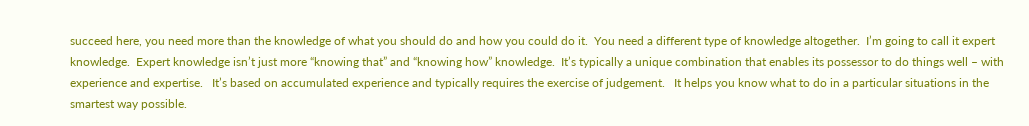succeed here, you need more than the knowledge of what you should do and how you could do it.  You need a different type of knowledge altogether.  I’m going to call it expert knowledge.  Expert knowledge isn’t just more “knowing that” and “knowing how” knowledge.  It’s typically a unique combination that enables its possessor to do things well – with experience and expertise.   It’s based on accumulated experience and typically requires the exercise of judgement.   It helps you know what to do in a particular situations in the smartest way possible.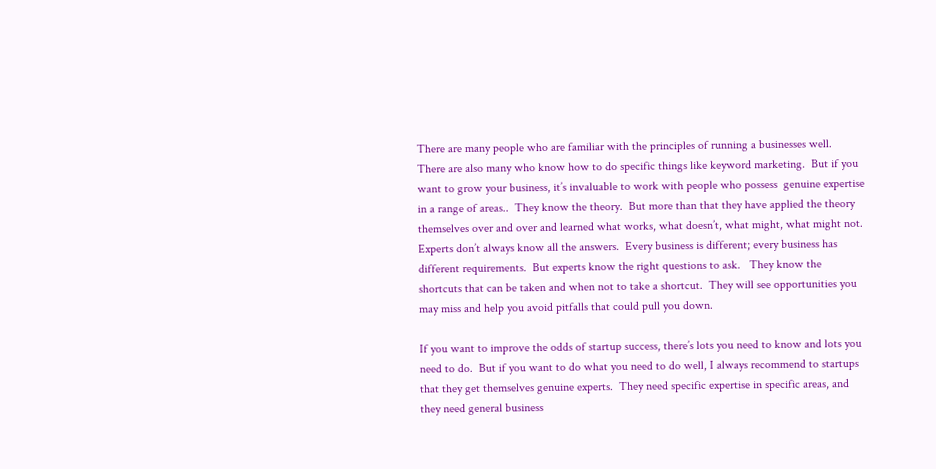There are many people who are familiar with the principles of running a businesses well.  There are also many who know how to do specific things like keyword marketing.  But if you want to grow your business, it’s invaluable to work with people who possess  genuine expertise in a range of areas..  They know the theory.  But more than that they have applied the theory themselves over and over and learned what works, what doesn’t, what might, what might not.  Experts don’t always know all the answers.  Every business is different; every business has different requirements.  But experts know the right questions to ask.   They know the shortcuts that can be taken and when not to take a shortcut.  They will see opportunities you may miss and help you avoid pitfalls that could pull you down.

If you want to improve the odds of startup success, there’s lots you need to know and lots you need to do.  But if you want to do what you need to do well, I always recommend to startups that they get themselves genuine experts.  They need specific expertise in specific areas, and they need general business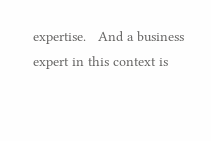expertise.   And a business expert in this context is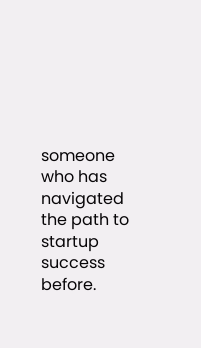someone who has navigated the path to startup success before.